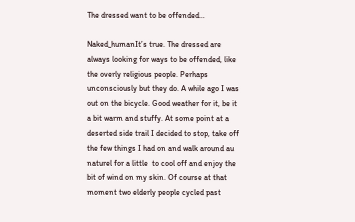The dressed want to be offended…

Naked_humanIt’s true. The dressed are always looking for ways to be offended, like the overly religious people. Perhaps unconsciously but they do. A while ago I was out on the bicycle. Good weather for it, be it a bit warm and stuffy. At some point at a deserted side trail I decided to stop, take off the few things I had on and walk around au naturel for a little  to cool off and enjoy the bit of wind on my skin. Of course at that moment two elderly people cycled past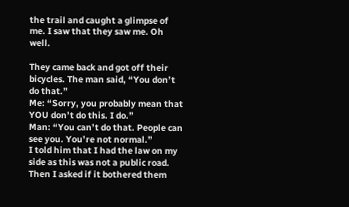the trail and caught a glimpse of me. I saw that they saw me. Oh well.

They came back and got off their bicycles. The man said, “You don’t do that.”
Me: “Sorry, you probably mean that YOU don’t do this. I do.”
Man: “You can’t do that. People can see you. You’re not normal.”
I told him that I had the law on my side as this was not a public road. Then I asked if it bothered them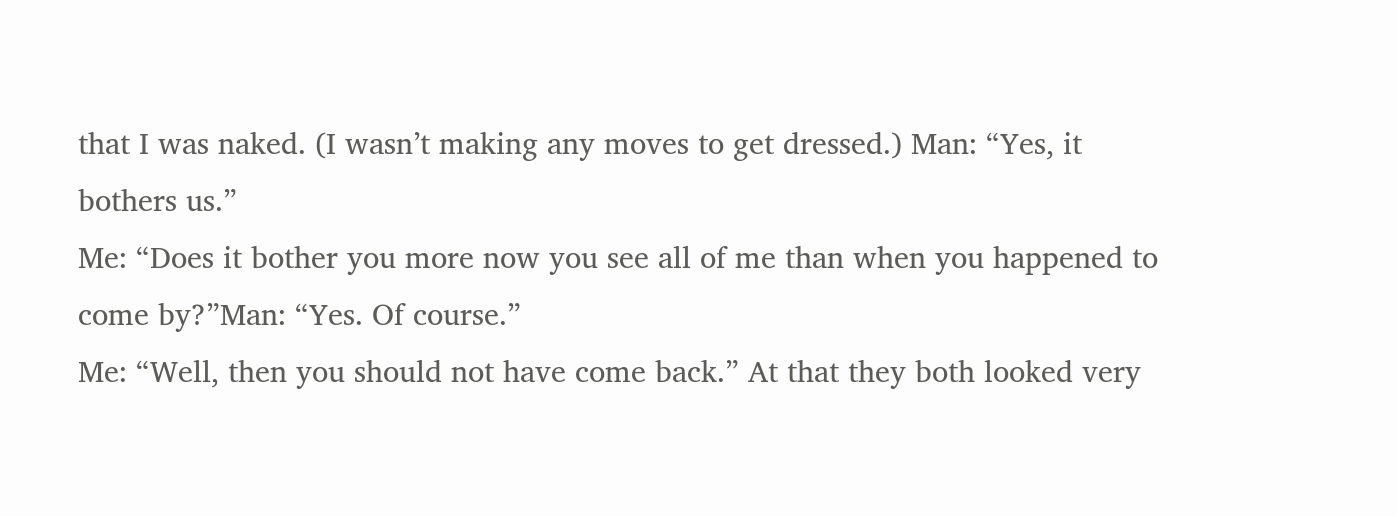that I was naked. (I wasn’t making any moves to get dressed.) Man: “Yes, it bothers us.”
Me: “Does it bother you more now you see all of me than when you happened to come by?”Man: “Yes. Of course.”
Me: “Well, then you should not have come back.” At that they both looked very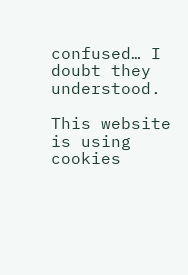confused… I doubt they understood.

This website is using cookies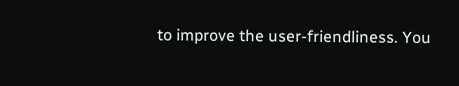to improve the user-friendliness. You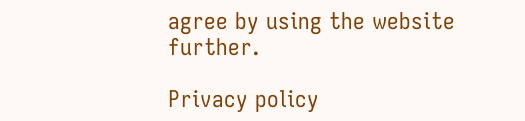agree by using the website further.

Privacy policy